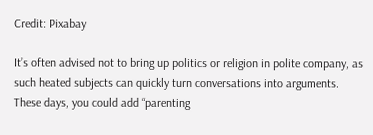Credit: Pixabay

It’s often advised not to bring up politics or religion in polite company, as such heated subjects can quickly turn conversations into arguments. These days, you could add “parenting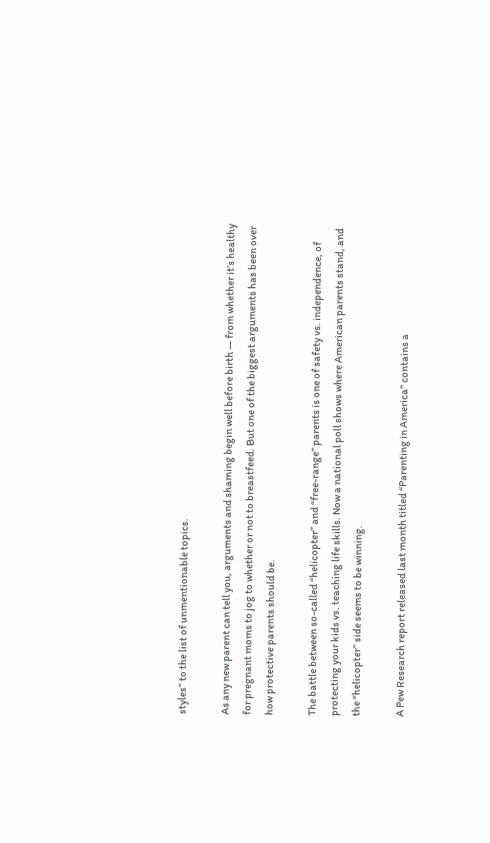styles” to the list of unmentionable topics.

As any new parent can tell you, arguments and shaming begin well before birth — from whether it’s healthy for pregnant moms to jog to whether or not to breastfeed. But one of the biggest arguments has been over how protective parents should be.

The battle between so-called “helicopter” and “free-range” parents is one of safety vs. independence, of protecting your kids vs. teaching life skills. Now a national poll shows where American parents stand, and the “helicopter” side seems to be winning.

A Pew Research report released last month titled “Parenting in America” contains a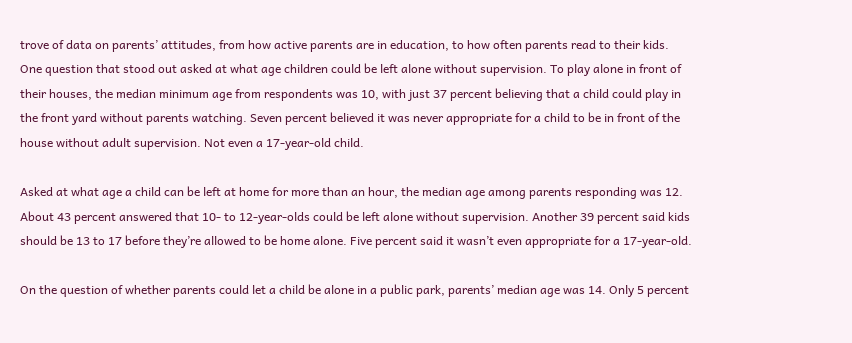trove of data on parents’ attitudes, from how active parents are in education, to how often parents read to their kids. One question that stood out asked at what age children could be left alone without supervision. To play alone in front of their houses, the median minimum age from respondents was 10, with just 37 percent believing that a child could play in the front yard without parents watching. Seven percent believed it was never appropriate for a child to be in front of the house without adult supervision. Not even a 17-year-old child.

Asked at what age a child can be left at home for more than an hour, the median age among parents responding was 12. About 43 percent answered that 10- to 12-year-olds could be left alone without supervision. Another 39 percent said kids should be 13 to 17 before they’re allowed to be home alone. Five percent said it wasn’t even appropriate for a 17-year-old.

On the question of whether parents could let a child be alone in a public park, parents’ median age was 14. Only 5 percent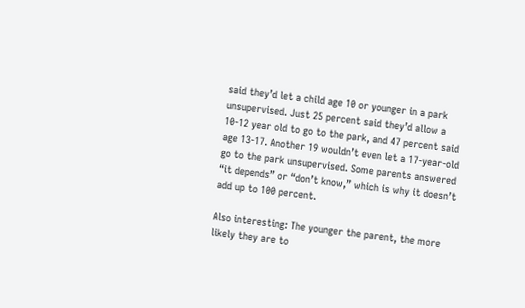said they’d let a child age 10 or younger in a park unsupervised. Just 25 percent said they’d allow a 10-12 year old to go to the park, and 47 percent said age 13-17. Another 19 wouldn’t even let a 17-year-old go to the park unsupervised. Some parents answered “it depends” or “don’t know,” which is why it doesn’t add up to 100 percent.

Also interesting: The younger the parent, the more likely they are to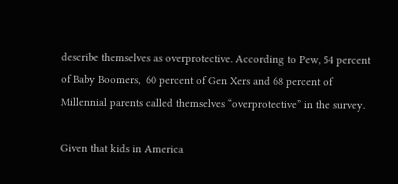describe themselves as overprotective. According to Pew, 54 percent of Baby Boomers,  60 percent of Gen Xers and 68 percent of Millennial parents called themselves “overprotective” in the survey.

Given that kids in America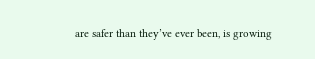are safer than they’ve ever been, is growing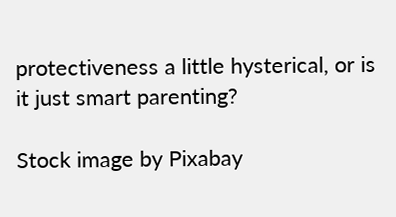protectiveness a little hysterical, or is it just smart parenting?

Stock image by Pixabay